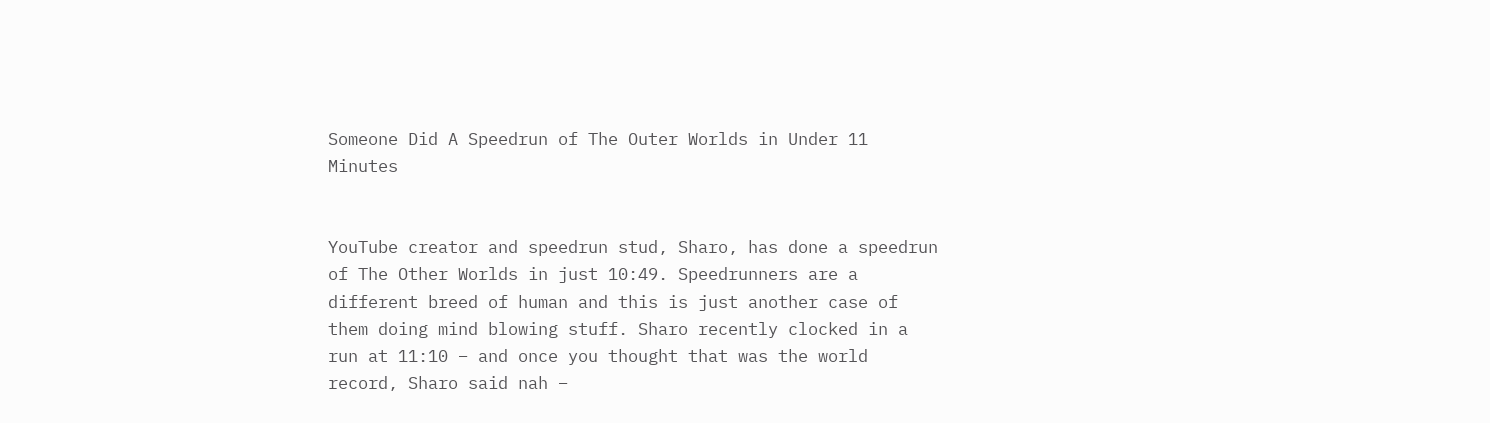Someone Did A Speedrun of The Outer Worlds in Under 11 Minutes


YouTube creator and speedrun stud, Sharo, has done a speedrun of The Other Worlds in just 10:49. Speedrunners are a different breed of human and this is just another case of them doing mind blowing stuff. Sharo recently clocked in a run at 11:10 – and once you thought that was the world record, Sharo said nah –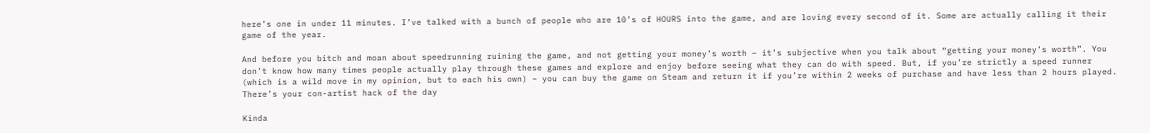here’s one in under 11 minutes. I’ve talked with a bunch of people who are 10’s of HOURS into the game, and are loving every second of it. Some are actually calling it their game of the year.

And before you bitch and moan about speedrunning ruining the game, and not getting your money’s worth – it’s subjective when you talk about “getting your money’s worth”. You don’t know how many times people actually play through these games and explore and enjoy before seeing what they can do with speed. But, if you’re strictly a speed runner (which is a wild move in my opinion, but to each his own) – you can buy the game on Steam and return it if you’re within 2 weeks of purchase and have less than 2 hours played. There’s your con-artist hack of the day

Kinda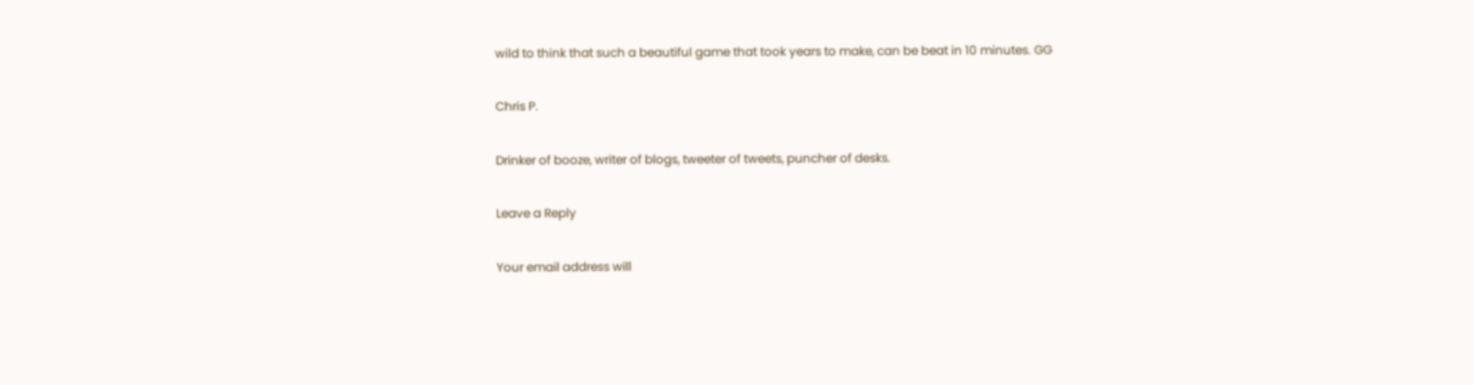wild to think that such a beautiful game that took years to make, can be beat in 10 minutes. GG

Chris P.

Drinker of booze, writer of blogs, tweeter of tweets, puncher of desks.

Leave a Reply

Your email address will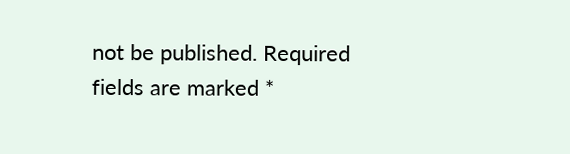not be published. Required fields are marked *